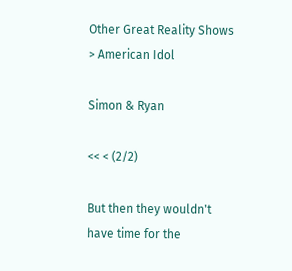Other Great Reality Shows > American Idol

Simon & Ryan

<< < (2/2)

But then they wouldn't have time for the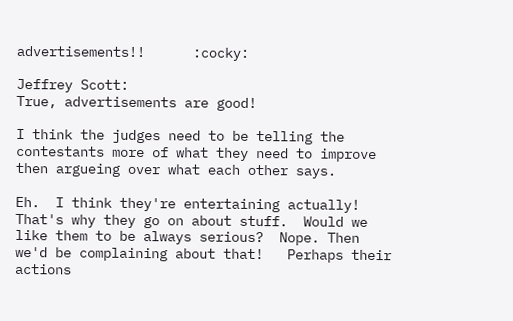advertisements!!      :cocky:

Jeffrey Scott:
True, advertisements are good!

I think the judges need to be telling the contestants more of what they need to improve then argueing over what each other says.

Eh.  I think they're entertaining actually!  That's why they go on about stuff.  Would we like them to be always serious?  Nope. Then we'd be complaining about that!   Perhaps their actions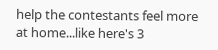help the contestants feel more at home...like here's 3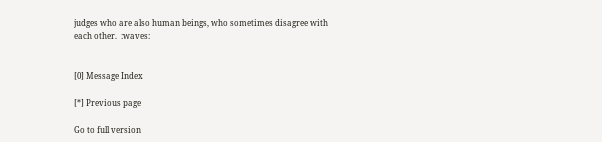judges who are also human beings, who sometimes disagree with each other.  :waves:


[0] Message Index

[*] Previous page

Go to full version